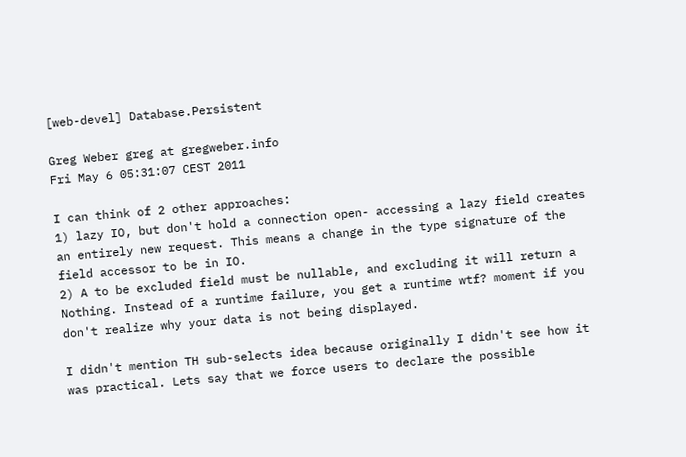[web-devel] Database.Persistent

Greg Weber greg at gregweber.info
Fri May 6 05:31:07 CEST 2011

I can think of 2 other approaches:
1) lazy IO, but don't hold a connection open- accessing a lazy field creates
an entirely new request. This means a change in the type signature of the
field accessor to be in IO.
2) A to be excluded field must be nullable, and excluding it will return a
Nothing. Instead of a runtime failure, you get a runtime wtf? moment if you
don't realize why your data is not being displayed.

I didn't mention TH sub-selects idea because originally I didn't see how it
was practical. Lets say that we force users to declare the possible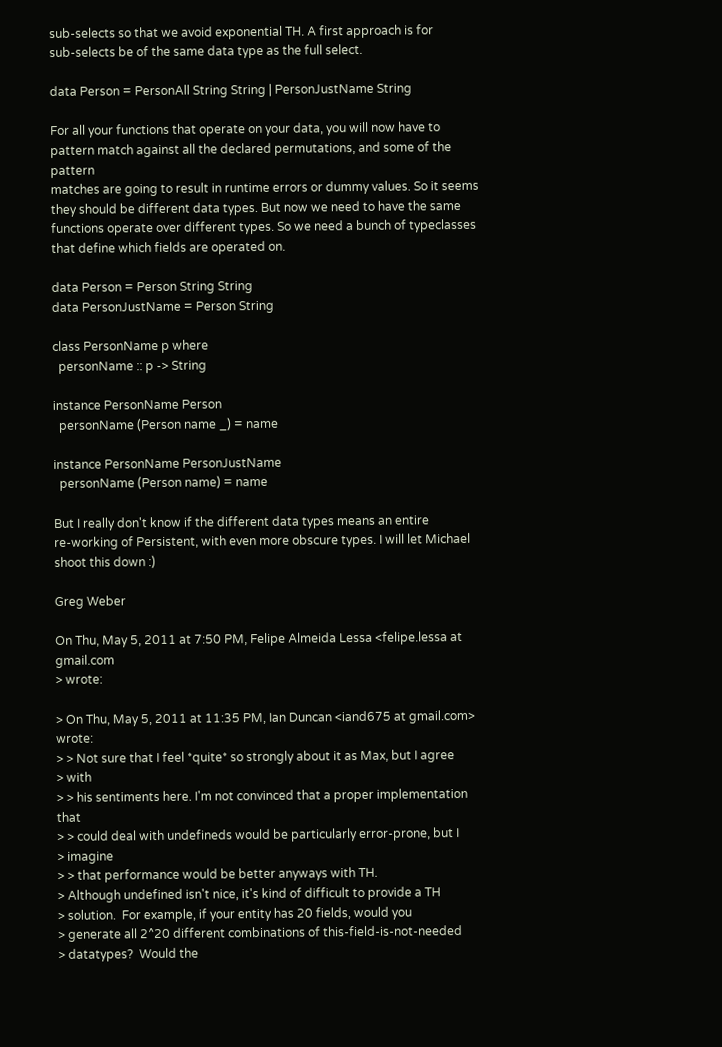sub-selects so that we avoid exponential TH. A first approach is for
sub-selects be of the same data type as the full select.

data Person = PersonAll String String | PersonJustName String

For all your functions that operate on your data, you will now have to
pattern match against all the declared permutations, and some of the pattern
matches are going to result in runtime errors or dummy values. So it seems
they should be different data types. But now we need to have the same
functions operate over different types. So we need a bunch of typeclasses
that define which fields are operated on.

data Person = Person String String
data PersonJustName = Person String

class PersonName p where
  personName :: p -> String

instance PersonName Person
  personName (Person name _) = name

instance PersonName PersonJustName
  personName (Person name) = name

But I really don't know if the different data types means an entire
re-working of Persistent, with even more obscure types. I will let Michael
shoot this down :)

Greg Weber

On Thu, May 5, 2011 at 7:50 PM, Felipe Almeida Lessa <felipe.lessa at gmail.com
> wrote:

> On Thu, May 5, 2011 at 11:35 PM, Ian Duncan <iand675 at gmail.com> wrote:
> > Not sure that I feel *quite* so strongly about it as Max, but I agree
> with
> > his sentiments here. I'm not convinced that a proper implementation that
> > could deal with undefineds would be particularly error-prone, but I
> imagine
> > that performance would be better anyways with TH.
> Although undefined isn't nice, it's kind of difficult to provide a TH
> solution.  For example, if your entity has 20 fields, would you
> generate all 2^20 different combinations of this-field-is-not-needed
> datatypes?  Would the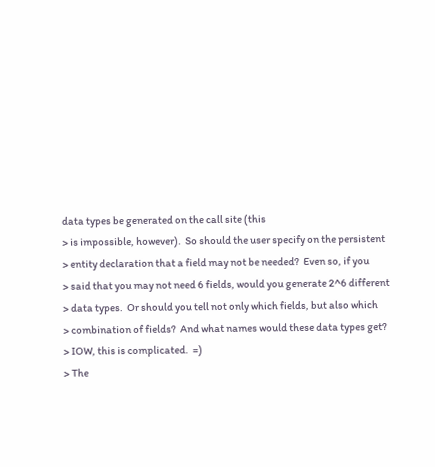data types be generated on the call site (this
> is impossible, however).  So should the user specify on the persistent
> entity declaration that a field may not be needed?  Even so, if you
> said that you may not need 6 fields, would you generate 2^6 different
> data types.  Or should you tell not only which fields, but also which
> combination of fields?  And what names would these data types get?
> IOW, this is complicated.  =)
> The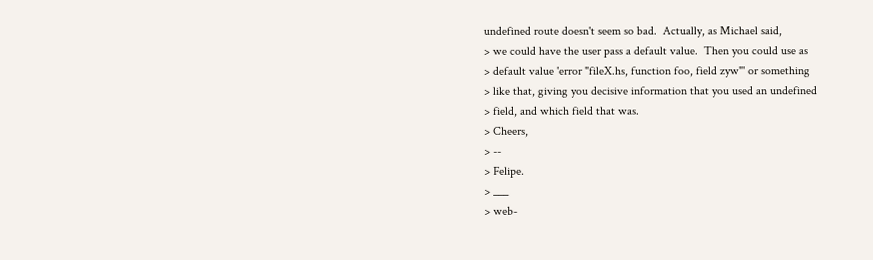undefined route doesn't seem so bad.  Actually, as Michael said,
> we could have the user pass a default value.  Then you could use as
> default value 'error "fileX.hs, function foo, field zyw"' or something
> like that, giving you decisive information that you used an undefined
> field, and which field that was.
> Cheers,
> --
> Felipe.
> ___
> web-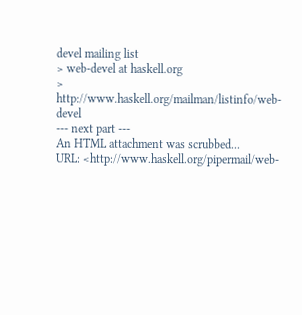devel mailing list
> web-devel at haskell.org
> http://www.haskell.org/mailman/listinfo/web-devel
--- next part ---
An HTML attachment was scrubbed...
URL: <http://www.haskell.org/pipermail/web-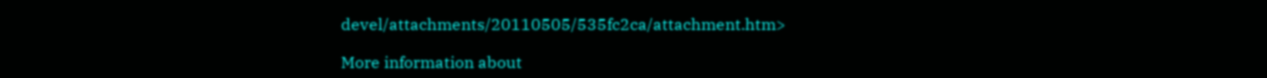devel/attachments/20110505/535fc2ca/attachment.htm>

More information about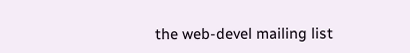the web-devel mailing list